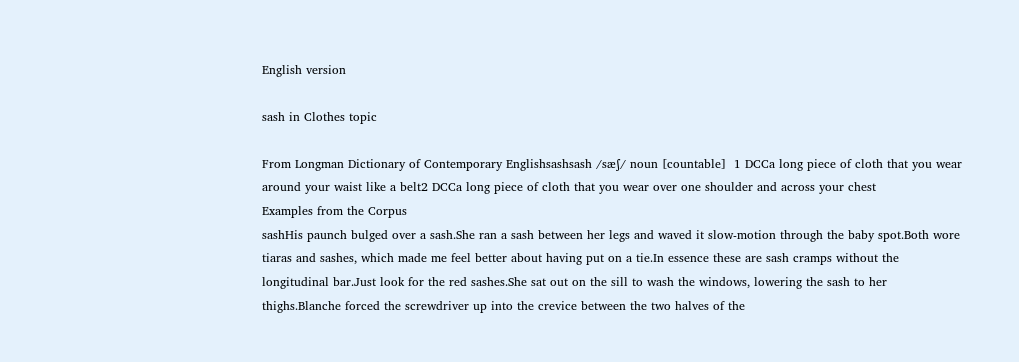English version

sash in Clothes topic

From Longman Dictionary of Contemporary Englishsashsash /sæʃ/ noun [countable]  1 DCCa long piece of cloth that you wear around your waist like a belt2 DCCa long piece of cloth that you wear over one shoulder and across your chest
Examples from the Corpus
sashHis paunch bulged over a sash.She ran a sash between her legs and waved it slow-motion through the baby spot.Both wore tiaras and sashes, which made me feel better about having put on a tie.In essence these are sash cramps without the longitudinal bar.Just look for the red sashes.She sat out on the sill to wash the windows, lowering the sash to her thighs.Blanche forced the screwdriver up into the crevice between the two halves of the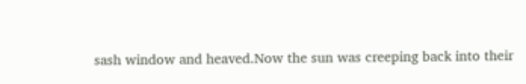sash window and heaved.Now the sun was creeping back into their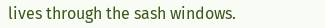lives through the sash windows.